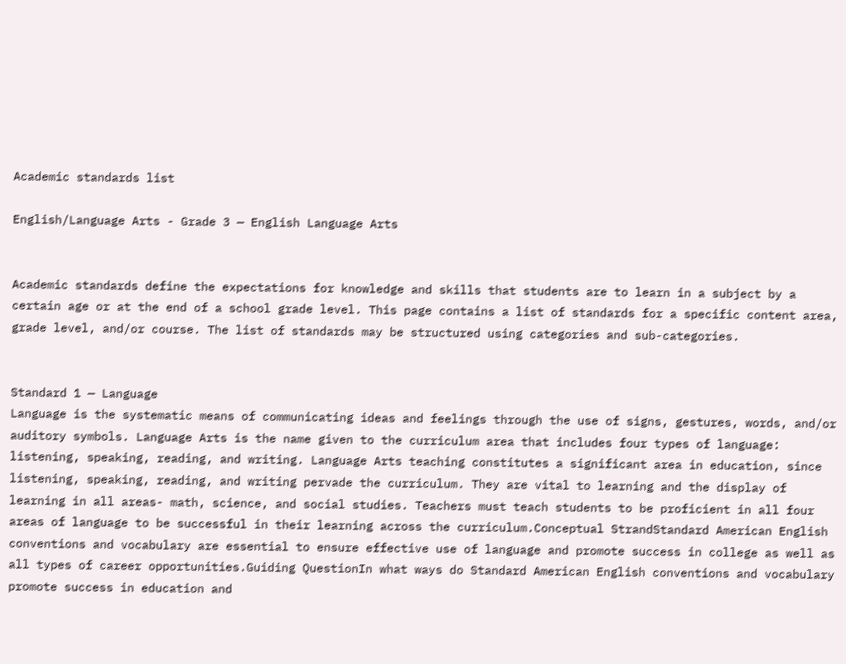Academic standards list

English/Language Arts - Grade 3 — English Language Arts


Academic standards define the expectations for knowledge and skills that students are to learn in a subject by a certain age or at the end of a school grade level. This page contains a list of standards for a specific content area, grade level, and/or course. The list of standards may be structured using categories and sub-categories.


Standard 1 — Language
Language is the systematic means of communicating ideas and feelings through the use of signs, gestures, words, and/or auditory symbols. Language Arts is the name given to the curriculum area that includes four types of language: listening, speaking, reading, and writing. Language Arts teaching constitutes a significant area in education, since listening, speaking, reading, and writing pervade the curriculum. They are vital to learning and the display of learning in all areas- math, science, and social studies. Teachers must teach students to be proficient in all four areas of language to be successful in their learning across the curriculum.Conceptual StrandStandard American English conventions and vocabulary are essential to ensure effective use of language and promote success in college as well as all types of career opportunities.Guiding QuestionIn what ways do Standard American English conventions and vocabulary promote success in education and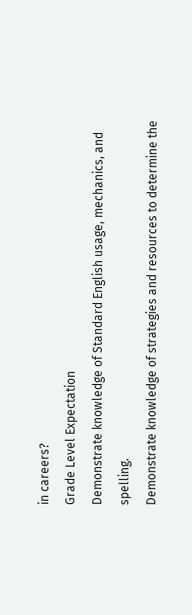in careers?
Grade Level Expectation
Demonstrate knowledge of Standard English usage, mechanics, and spelling.
Demonstrate knowledge of strategies and resources to determine the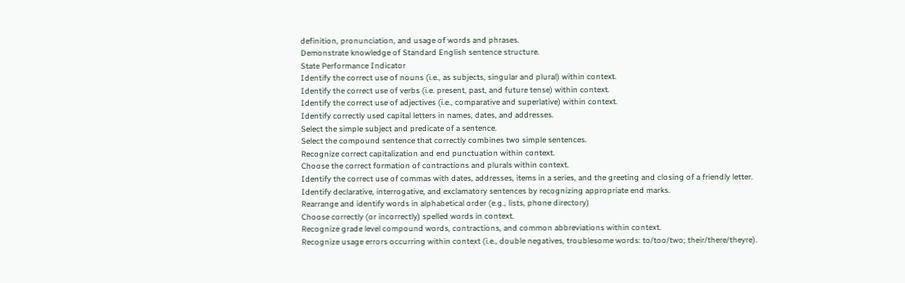definition, pronunciation, and usage of words and phrases.
Demonstrate knowledge of Standard English sentence structure.
State Performance Indicator
Identify the correct use of nouns (i.e., as subjects, singular and plural) within context.
Identify the correct use of verbs (i.e. present, past, and future tense) within context.
Identify the correct use of adjectives (i.e., comparative and superlative) within context.
Identify correctly used capital letters in names, dates, and addresses.
Select the simple subject and predicate of a sentence.
Select the compound sentence that correctly combines two simple sentences.
Recognize correct capitalization and end punctuation within context.
Choose the correct formation of contractions and plurals within context.
Identify the correct use of commas with dates, addresses, items in a series, and the greeting and closing of a friendly letter.
Identify declarative, interrogative, and exclamatory sentences by recognizing appropriate end marks.
Rearrange and identify words in alphabetical order (e.g., lists, phone directory)
Choose correctly (or incorrectly) spelled words in context.
Recognize grade level compound words, contractions, and common abbreviations within context.
Recognize usage errors occurring within context (i.e., double negatives, troublesome words: to/too/two; their/there/theyre).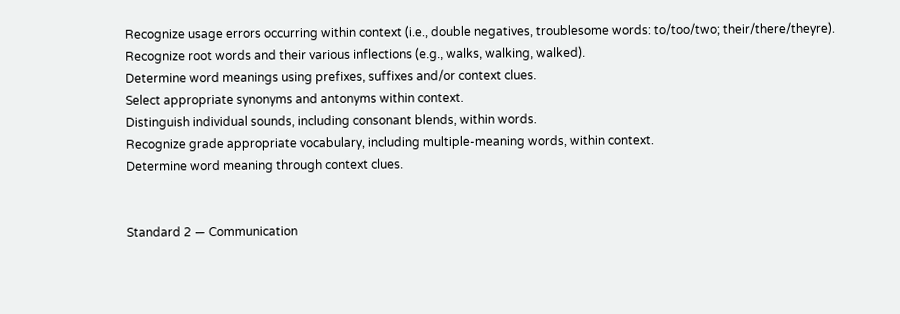Recognize usage errors occurring within context (i.e., double negatives, troublesome words: to/too/two; their/there/theyre).
Recognize root words and their various inflections (e.g., walks, walking, walked).
Determine word meanings using prefixes, suffixes and/or context clues.
Select appropriate synonyms and antonyms within context.
Distinguish individual sounds, including consonant blends, within words.
Recognize grade appropriate vocabulary, including multiple-meaning words, within context.
Determine word meaning through context clues.


Standard 2 — Communication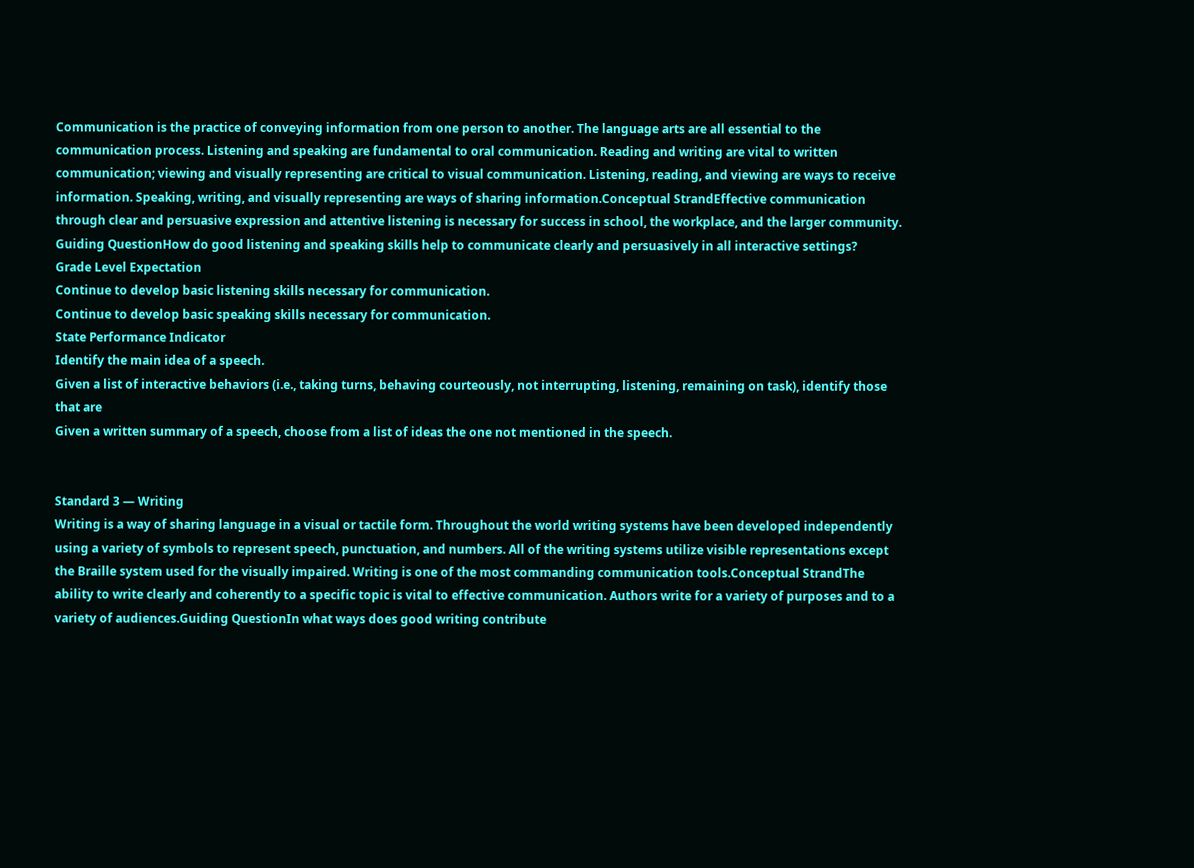Communication is the practice of conveying information from one person to another. The language arts are all essential to the communication process. Listening and speaking are fundamental to oral communication. Reading and writing are vital to written communication; viewing and visually representing are critical to visual communication. Listening, reading, and viewing are ways to receive information. Speaking, writing, and visually representing are ways of sharing information.Conceptual StrandEffective communication through clear and persuasive expression and attentive listening is necessary for success in school, the workplace, and the larger community. Guiding QuestionHow do good listening and speaking skills help to communicate clearly and persuasively in all interactive settings?
Grade Level Expectation
Continue to develop basic listening skills necessary for communication.
Continue to develop basic speaking skills necessary for communication.
State Performance Indicator
Identify the main idea of a speech.
Given a list of interactive behaviors (i.e., taking turns, behaving courteously, not interrupting, listening, remaining on task), identify those that are
Given a written summary of a speech, choose from a list of ideas the one not mentioned in the speech.


Standard 3 — Writing
Writing is a way of sharing language in a visual or tactile form. Throughout the world writing systems have been developed independently using a variety of symbols to represent speech, punctuation, and numbers. All of the writing systems utilize visible representations except the Braille system used for the visually impaired. Writing is one of the most commanding communication tools.Conceptual StrandThe ability to write clearly and coherently to a specific topic is vital to effective communication. Authors write for a variety of purposes and to a variety of audiences.Guiding QuestionIn what ways does good writing contribute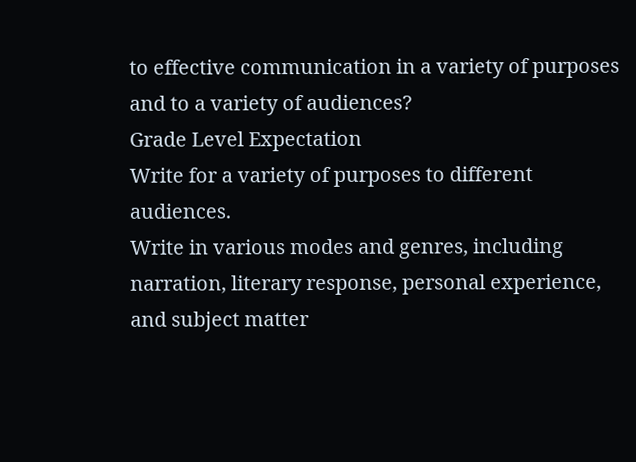to effective communication in a variety of purposes and to a variety of audiences?
Grade Level Expectation
Write for a variety of purposes to different audiences.
Write in various modes and genres, including narration, literary response, personal experience, and subject matter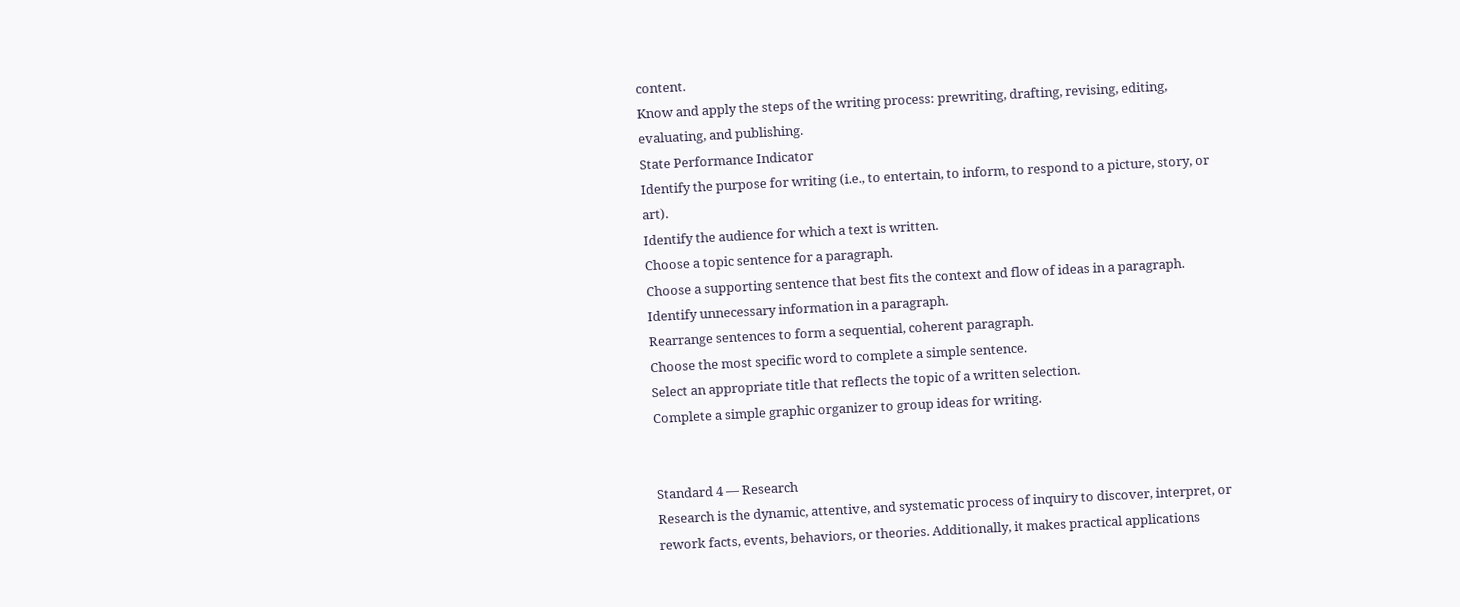content.
Know and apply the steps of the writing process: prewriting, drafting, revising, editing, evaluating, and publishing.
State Performance Indicator
Identify the purpose for writing (i.e., to entertain, to inform, to respond to a picture, story, or art).
Identify the audience for which a text is written.
Choose a topic sentence for a paragraph.
Choose a supporting sentence that best fits the context and flow of ideas in a paragraph.
Identify unnecessary information in a paragraph.
Rearrange sentences to form a sequential, coherent paragraph.
Choose the most specific word to complete a simple sentence.
Select an appropriate title that reflects the topic of a written selection.
Complete a simple graphic organizer to group ideas for writing.


Standard 4 — Research
Research is the dynamic, attentive, and systematic process of inquiry to discover, interpret, or rework facts, events, behaviors, or theories. Additionally, it makes practical applications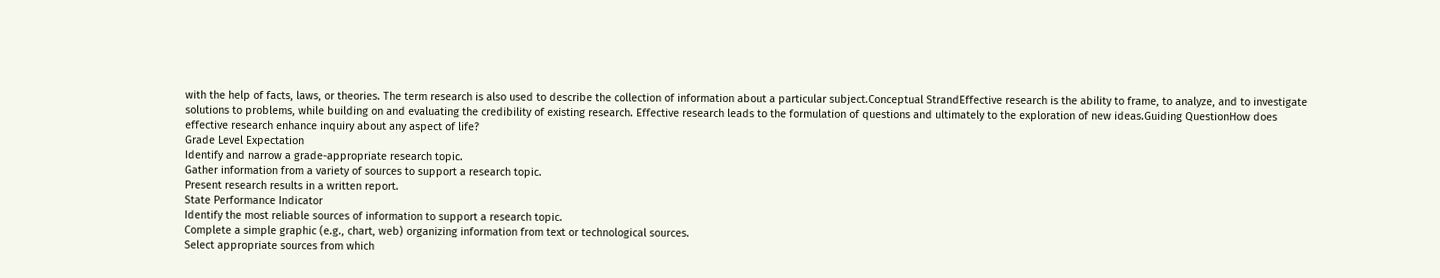with the help of facts, laws, or theories. The term research is also used to describe the collection of information about a particular subject.Conceptual StrandEffective research is the ability to frame, to analyze, and to investigate solutions to problems, while building on and evaluating the credibility of existing research. Effective research leads to the formulation of questions and ultimately to the exploration of new ideas.Guiding QuestionHow does effective research enhance inquiry about any aspect of life?
Grade Level Expectation
Identify and narrow a grade-appropriate research topic.
Gather information from a variety of sources to support a research topic.
Present research results in a written report.
State Performance Indicator
Identify the most reliable sources of information to support a research topic.
Complete a simple graphic (e.g., chart, web) organizing information from text or technological sources.
Select appropriate sources from which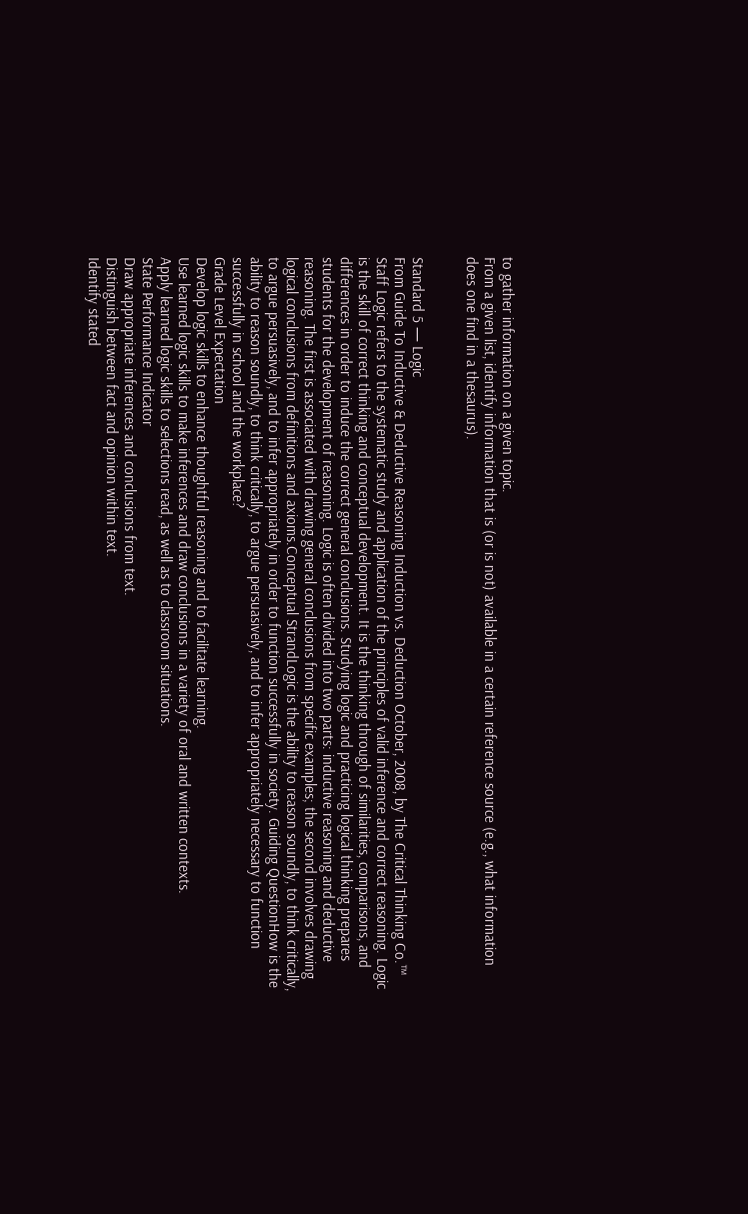to gather information on a given topic.
From a given list, identify information that is (or is not) available in a certain reference source (e.g., what information does one find in a thesaurus).


Standard 5 — Logic
From Guide To Inductive & Deductive Reasoning Induction vs. Deduction October, 2008, by The Critical Thinking Co.™ Staff Logic refers to the systematic study and application of the principles of valid inference and correct reasoning. Logic is the skill of correct thinking and conceptual development. It is the thinking through of similarities, comparisons, and differences in order to induce the correct general conclusions. Studying logic and practicing logical thinking prepares students for the development of reasoning. Logic is often divided into two parts: inductive reasoning and deductive reasoning. The first is associated with drawing general conclusions from specific examples; the second involves drawing logical conclusions from definitions and axioms.Conceptual StrandLogic is the ability to reason soundly, to think critically, to argue persuasively, and to infer appropriately in order to function successfully in society. Guiding QuestionHow is the ability to reason soundly, to think critically, to argue persuasively, and to infer appropriately necessary to function successfully in school and the workplace?
Grade Level Expectation
Develop logic skills to enhance thoughtful reasoning and to facilitate learning.
Use learned logic skills to make inferences and draw conclusions in a variety of oral and written contexts.
Apply learned logic skills to selections read, as well as to classroom situations.
State Performance Indicator
Draw appropriate inferences and conclusions from text.
Distinguish between fact and opinion within text.
Identify stated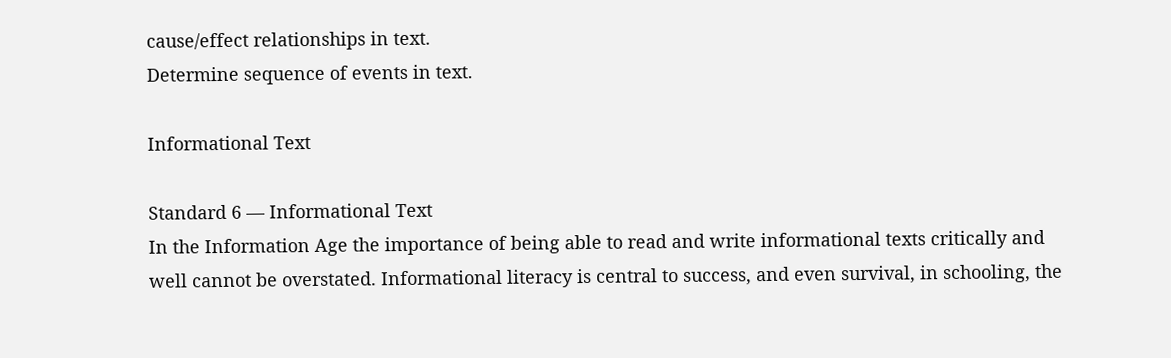cause/effect relationships in text.
Determine sequence of events in text.

Informational Text

Standard 6 — Informational Text
In the Information Age the importance of being able to read and write informational texts critically and well cannot be overstated. Informational literacy is central to success, and even survival, in schooling, the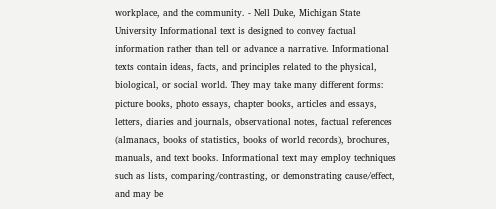workplace, and the community. - Nell Duke, Michigan State University Informational text is designed to convey factual information rather than tell or advance a narrative. Informational texts contain ideas, facts, and principles related to the physical, biological, or social world. They may take many different forms: picture books, photo essays, chapter books, articles and essays, letters, diaries and journals, observational notes, factual references (almanacs, books of statistics, books of world records), brochures, manuals, and text books. Informational text may employ techniques such as lists, comparing/contrasting, or demonstrating cause/effect, and may be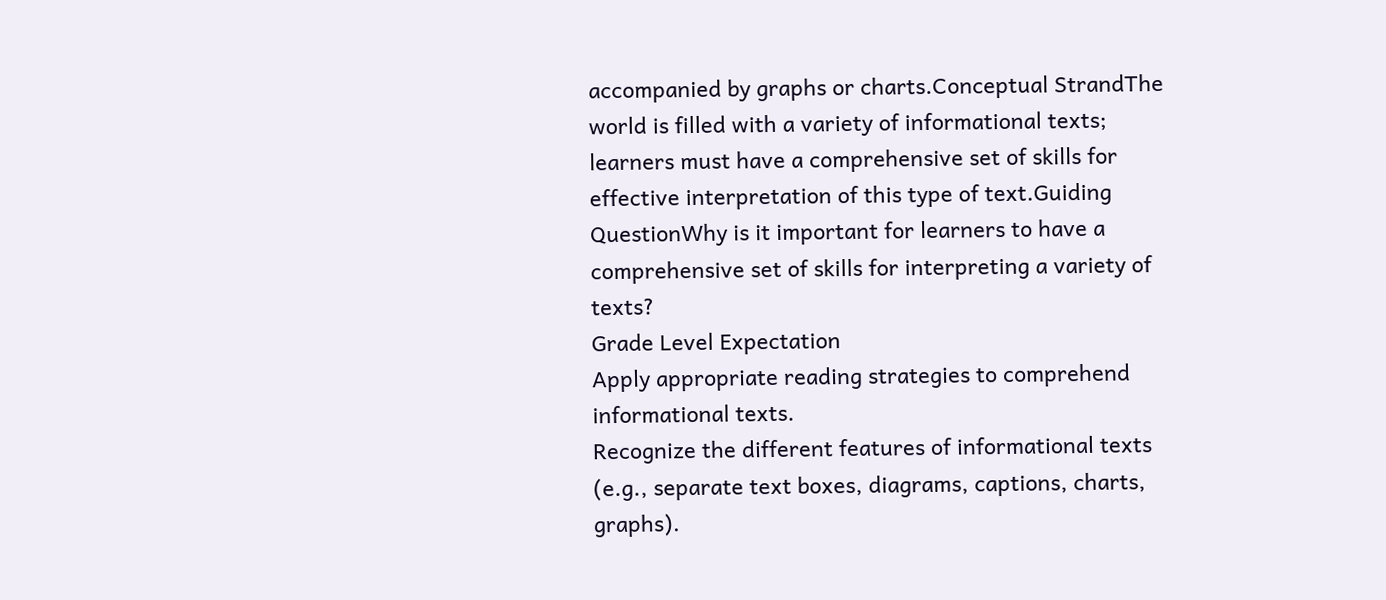accompanied by graphs or charts.Conceptual StrandThe world is filled with a variety of informational texts; learners must have a comprehensive set of skills for effective interpretation of this type of text.Guiding QuestionWhy is it important for learners to have a comprehensive set of skills for interpreting a variety of texts?
Grade Level Expectation
Apply appropriate reading strategies to comprehend informational texts.
Recognize the different features of informational texts (e.g., separate text boxes, diagrams, captions, charts, graphs).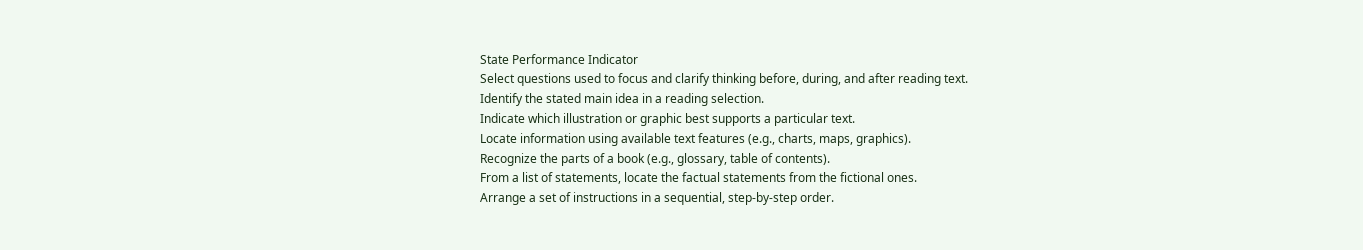State Performance Indicator
Select questions used to focus and clarify thinking before, during, and after reading text.
Identify the stated main idea in a reading selection.
Indicate which illustration or graphic best supports a particular text.
Locate information using available text features (e.g., charts, maps, graphics).
Recognize the parts of a book (e.g., glossary, table of contents).
From a list of statements, locate the factual statements from the fictional ones.
Arrange a set of instructions in a sequential, step-by-step order.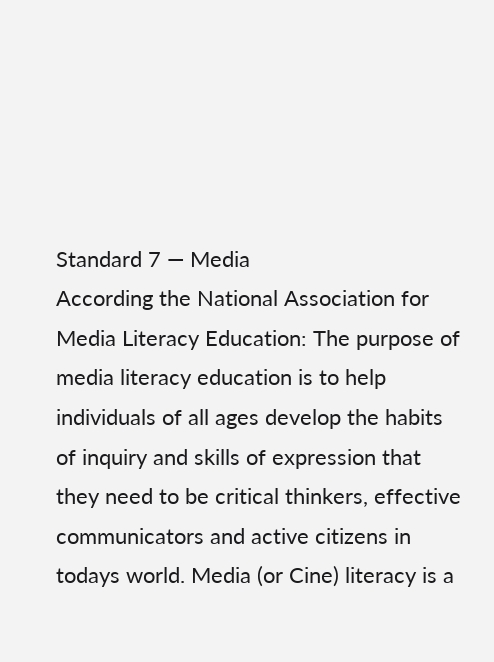Standard 7 — Media
According the National Association for Media Literacy Education: The purpose of media literacy education is to help individuals of all ages develop the habits of inquiry and skills of expression that they need to be critical thinkers, effective communicators and active citizens in todays world. Media (or Cine) literacy is a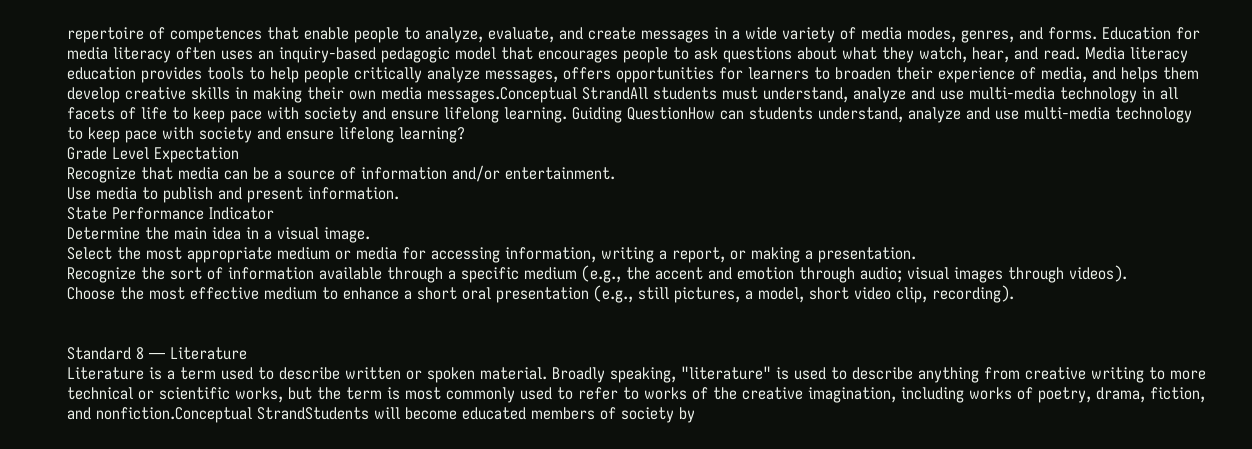repertoire of competences that enable people to analyze, evaluate, and create messages in a wide variety of media modes, genres, and forms. Education for media literacy often uses an inquiry-based pedagogic model that encourages people to ask questions about what they watch, hear, and read. Media literacy education provides tools to help people critically analyze messages, offers opportunities for learners to broaden their experience of media, and helps them develop creative skills in making their own media messages.Conceptual StrandAll students must understand, analyze and use multi-media technology in all facets of life to keep pace with society and ensure lifelong learning. Guiding QuestionHow can students understand, analyze and use multi-media technology to keep pace with society and ensure lifelong learning?
Grade Level Expectation
Recognize that media can be a source of information and/or entertainment.
Use media to publish and present information.
State Performance Indicator
Determine the main idea in a visual image.
Select the most appropriate medium or media for accessing information, writing a report, or making a presentation.
Recognize the sort of information available through a specific medium (e.g., the accent and emotion through audio; visual images through videos).
Choose the most effective medium to enhance a short oral presentation (e.g., still pictures, a model, short video clip, recording).


Standard 8 — Literature
Literature is a term used to describe written or spoken material. Broadly speaking, "literature" is used to describe anything from creative writing to more technical or scientific works, but the term is most commonly used to refer to works of the creative imagination, including works of poetry, drama, fiction, and nonfiction.Conceptual StrandStudents will become educated members of society by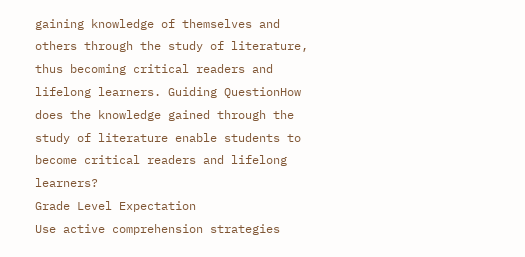gaining knowledge of themselves and others through the study of literature, thus becoming critical readers and lifelong learners. Guiding QuestionHow does the knowledge gained through the study of literature enable students to become critical readers and lifelong learners?
Grade Level Expectation
Use active comprehension strategies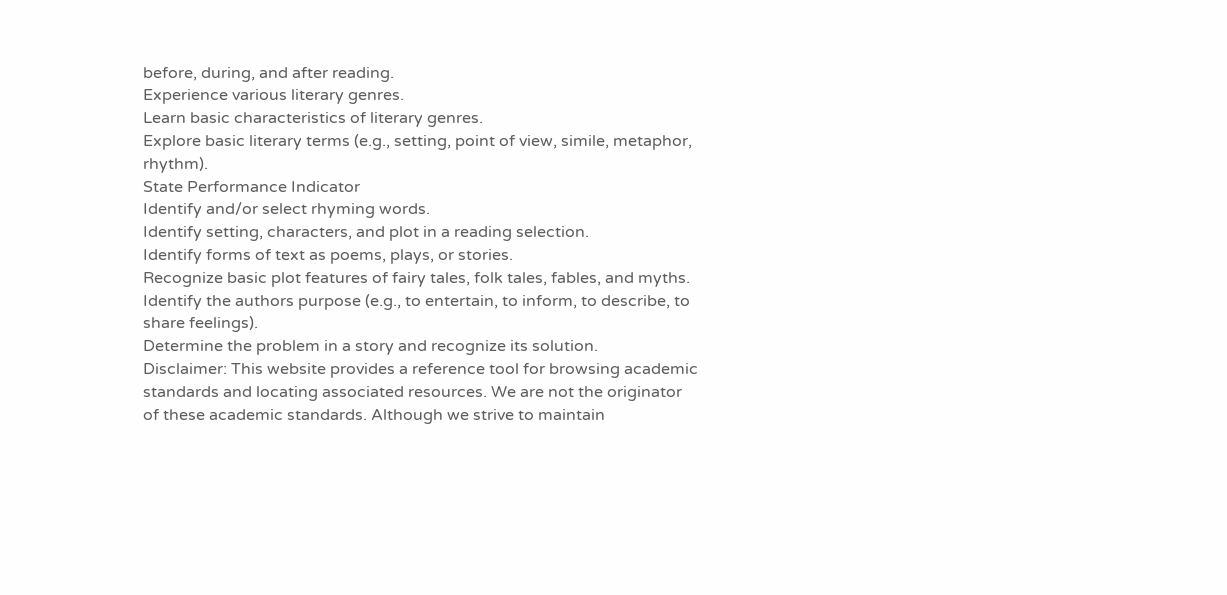before, during, and after reading.
Experience various literary genres.
Learn basic characteristics of literary genres.
Explore basic literary terms (e.g., setting, point of view, simile, metaphor, rhythm).
State Performance Indicator
Identify and/or select rhyming words.
Identify setting, characters, and plot in a reading selection.
Identify forms of text as poems, plays, or stories.
Recognize basic plot features of fairy tales, folk tales, fables, and myths.
Identify the authors purpose (e.g., to entertain, to inform, to describe, to share feelings).
Determine the problem in a story and recognize its solution.
Disclaimer: This website provides a reference tool for browsing academic standards and locating associated resources. We are not the originator of these academic standards. Although we strive to maintain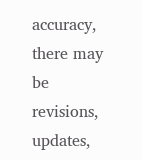accuracy, there may be revisions, updates,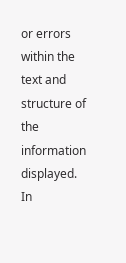or errors within the text and structure of the information displayed. In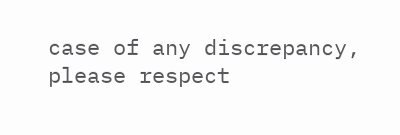case of any discrepancy, please respect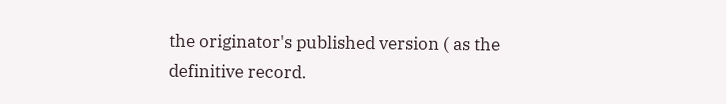the originator's published version ( as the definitive record.